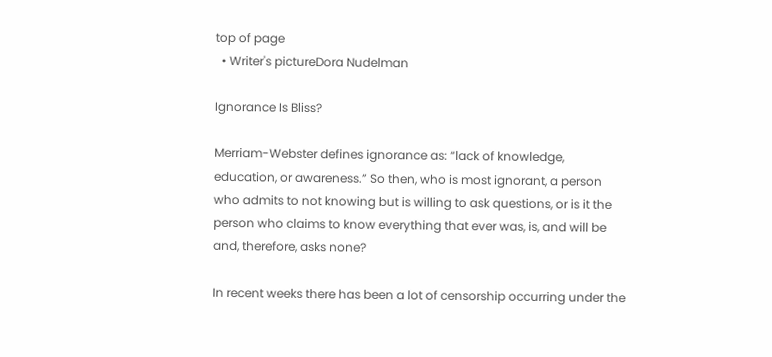top of page
  • Writer's pictureDora Nudelman

Ignorance Is Bliss?

Merriam-Webster defines ignorance as: “lack of knowledge, education, or awareness.” So then, who is most ignorant, a person who admits to not knowing but is willing to ask questions, or is it the person who claims to know everything that ever was, is, and will be and, therefore, asks none?

In recent weeks there has been a lot of censorship occurring under the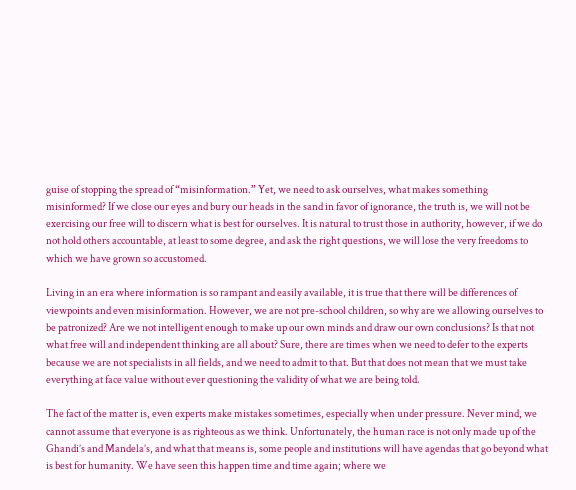guise of stopping the spread of “misinformation.” Yet, we need to ask ourselves, what makes something misinformed? If we close our eyes and bury our heads in the sand in favor of ignorance, the truth is, we will not be exercising our free will to discern what is best for ourselves. It is natural to trust those in authority, however, if we do not hold others accountable, at least to some degree, and ask the right questions, we will lose the very freedoms to which we have grown so accustomed.

Living in an era where information is so rampant and easily available, it is true that there will be differences of viewpoints and even misinformation. However, we are not pre-school children, so why are we allowing ourselves to be patronized? Are we not intelligent enough to make up our own minds and draw our own conclusions? Is that not what free will and independent thinking are all about? Sure, there are times when we need to defer to the experts because we are not specialists in all fields, and we need to admit to that. But that does not mean that we must take everything at face value without ever questioning the validity of what we are being told.

The fact of the matter is, even experts make mistakes sometimes, especially when under pressure. Never mind, we cannot assume that everyone is as righteous as we think. Unfortunately, the human race is not only made up of the Ghandi’s and Mandela’s, and what that means is, some people and institutions will have agendas that go beyond what is best for humanity. We have seen this happen time and time again; where we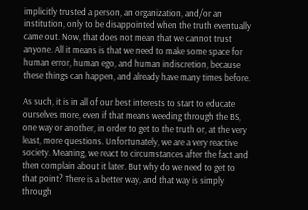implicitly trusted a person, an organization, and/or an institution, only to be disappointed when the truth eventually came out. Now, that does not mean that we cannot trust anyone. All it means is that we need to make some space for human error, human ego, and human indiscretion, because these things can happen, and already have many times before.

As such, it is in all of our best interests to start to educate ourselves more, even if that means weeding through the BS, one way or another, in order to get to the truth or, at the very least, more questions. Unfortunately, we are a very reactive society. Meaning, we react to circumstances after the fact and then complain about it later. But why do we need to get to that point? There is a better way, and that way is simply through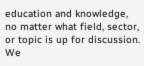education and knowledge, no matter what field, sector, or topic is up for discussion. We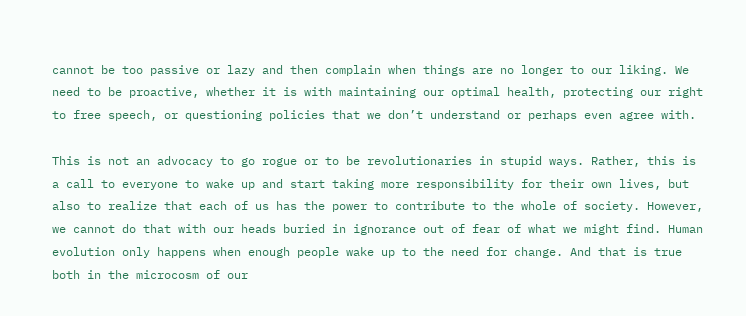cannot be too passive or lazy and then complain when things are no longer to our liking. We need to be proactive, whether it is with maintaining our optimal health, protecting our right to free speech, or questioning policies that we don’t understand or perhaps even agree with.

This is not an advocacy to go rogue or to be revolutionaries in stupid ways. Rather, this is a call to everyone to wake up and start taking more responsibility for their own lives, but also to realize that each of us has the power to contribute to the whole of society. However, we cannot do that with our heads buried in ignorance out of fear of what we might find. Human evolution only happens when enough people wake up to the need for change. And that is true both in the microcosm of our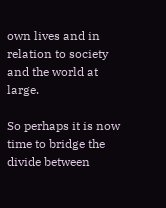own lives and in relation to society and the world at large.

So perhaps it is now time to bridge the divide between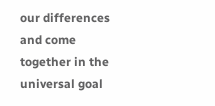our differences and come together in the universal goal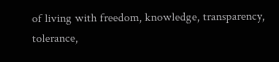of living with freedom, knowledge, transparency, tolerance,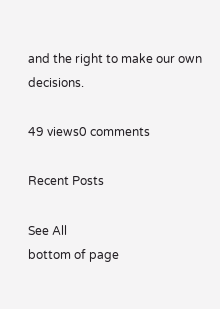and the right to make our own decisions.

49 views0 comments

Recent Posts

See All
bottom of page